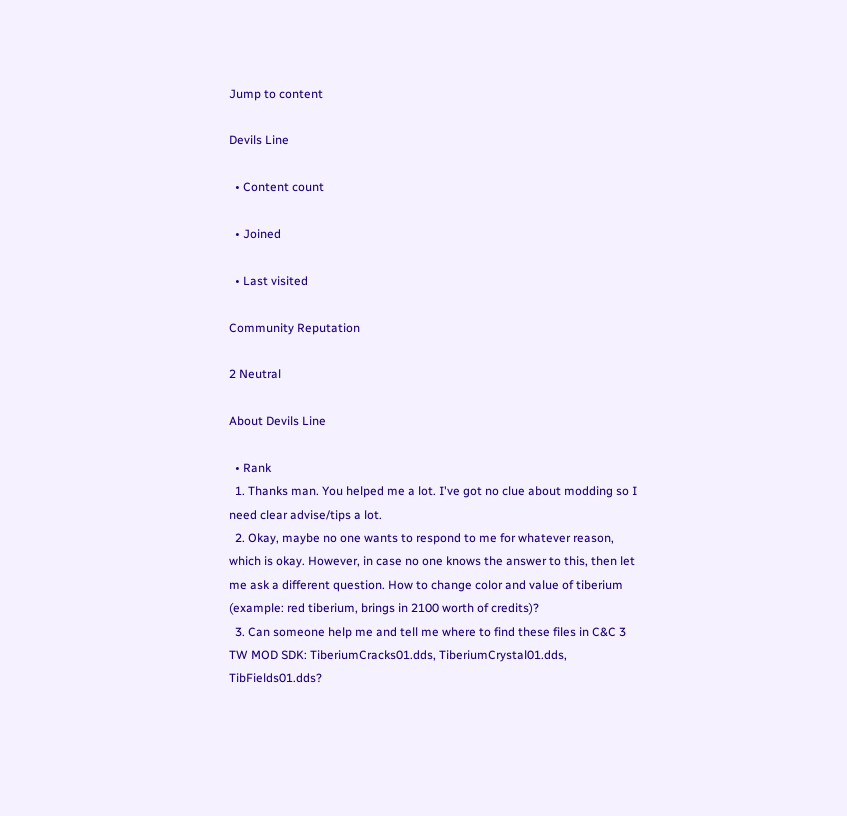Jump to content

Devils Line

  • Content count

  • Joined

  • Last visited

Community Reputation

2 Neutral

About Devils Line

  • Rank
  1. Thanks man. You helped me a lot. I've got no clue about modding so I need clear advise/tips a lot.
  2. Okay, maybe no one wants to respond to me for whatever reason, which is okay. However, in case no one knows the answer to this, then let me ask a different question. How to change color and value of tiberium (example: red tiberium, brings in 2100 worth of credits)?
  3. Can someone help me and tell me where to find these files in C&C 3 TW MOD SDK: TiberiumCracks01.dds, TiberiumCrystal01.dds, TibFields01.dds?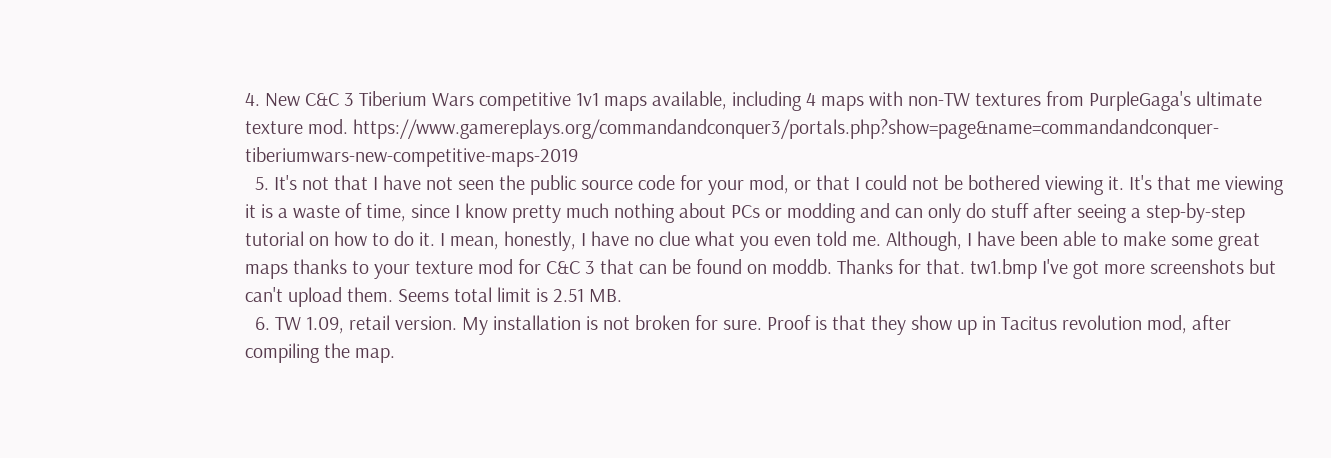4. New C&C 3 Tiberium Wars competitive 1v1 maps available, including 4 maps with non-TW textures from PurpleGaga's ultimate texture mod. https://www.gamereplays.org/commandandconquer3/portals.php?show=page&name=commandandconquer-tiberiumwars-new-competitive-maps-2019
  5. It's not that I have not seen the public source code for your mod, or that I could not be bothered viewing it. It's that me viewing it is a waste of time, since I know pretty much nothing about PCs or modding and can only do stuff after seeing a step-by-step tutorial on how to do it. I mean, honestly, I have no clue what you even told me. Although, I have been able to make some great maps thanks to your texture mod for C&C 3 that can be found on moddb. Thanks for that. tw1.bmp I've got more screenshots but can't upload them. Seems total limit is 2.51 MB.
  6. TW 1.09, retail version. My installation is not broken for sure. Proof is that they show up in Tacitus revolution mod, after compiling the map.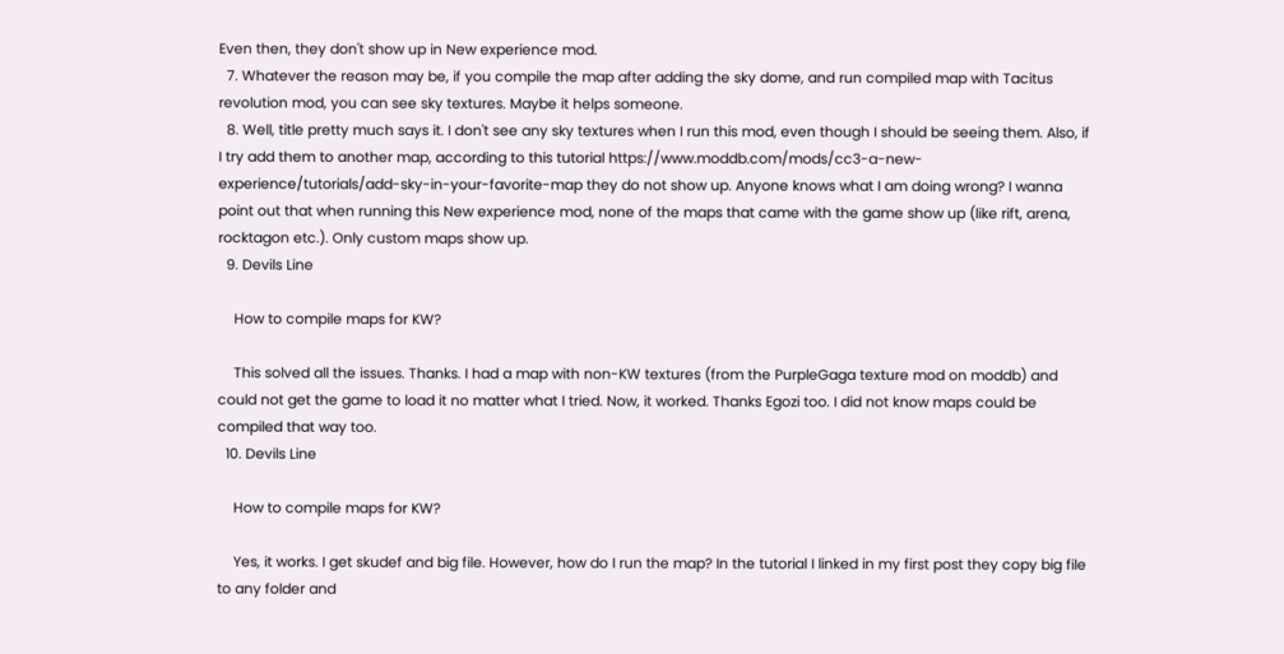Even then, they don't show up in New experience mod.
  7. Whatever the reason may be, if you compile the map after adding the sky dome, and run compiled map with Tacitus revolution mod, you can see sky textures. Maybe it helps someone.
  8. Well, title pretty much says it. I don't see any sky textures when I run this mod, even though I should be seeing them. Also, if I try add them to another map, according to this tutorial https://www.moddb.com/mods/cc3-a-new-experience/tutorials/add-sky-in-your-favorite-map they do not show up. Anyone knows what I am doing wrong? I wanna point out that when running this New experience mod, none of the maps that came with the game show up (like rift, arena, rocktagon etc.). Only custom maps show up.
  9. Devils Line

    How to compile maps for KW?

    This solved all the issues. Thanks. I had a map with non-KW textures (from the PurpleGaga texture mod on moddb) and could not get the game to load it no matter what I tried. Now, it worked. Thanks Egozi too. I did not know maps could be compiled that way too.
  10. Devils Line

    How to compile maps for KW?

    Yes, it works. I get skudef and big file. However, how do I run the map? In the tutorial I linked in my first post they copy big file to any folder and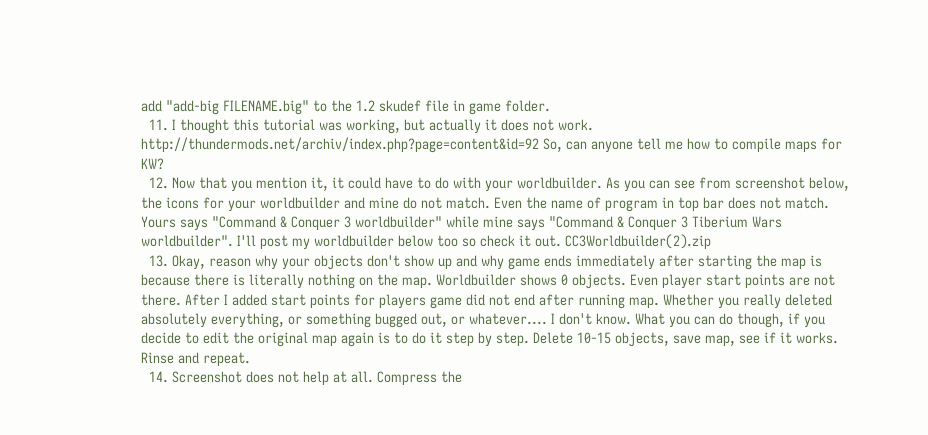add "add-big FILENAME.big" to the 1.2 skudef file in game folder.
  11. I thought this tutorial was working, but actually it does not work. http://thundermods.net/archiv/index.php?page=content&id=92 So, can anyone tell me how to compile maps for KW?
  12. Now that you mention it, it could have to do with your worldbuilder. As you can see from screenshot below, the icons for your worldbuilder and mine do not match. Even the name of program in top bar does not match. Yours says "Command & Conquer 3 worldbuilder" while mine says "Command & Conquer 3 Tiberium Wars worldbuilder". I'll post my worldbuilder below too so check it out. CC3Worldbuilder(2).zip
  13. Okay, reason why your objects don't show up and why game ends immediately after starting the map is because there is literally nothing on the map. Worldbuilder shows 0 objects. Even player start points are not there. After I added start points for players game did not end after running map. Whether you really deleted absolutely everything, or something bugged out, or whatever.... I don't know. What you can do though, if you decide to edit the original map again is to do it step by step. Delete 10-15 objects, save map, see if it works. Rinse and repeat.
  14. Screenshot does not help at all. Compress the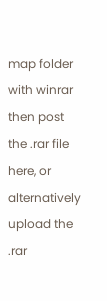map folder with winrar then post the .rar file here, or alternatively upload the .rar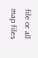file or all map files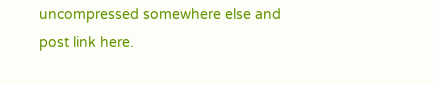uncompressed somewhere else and post link here.